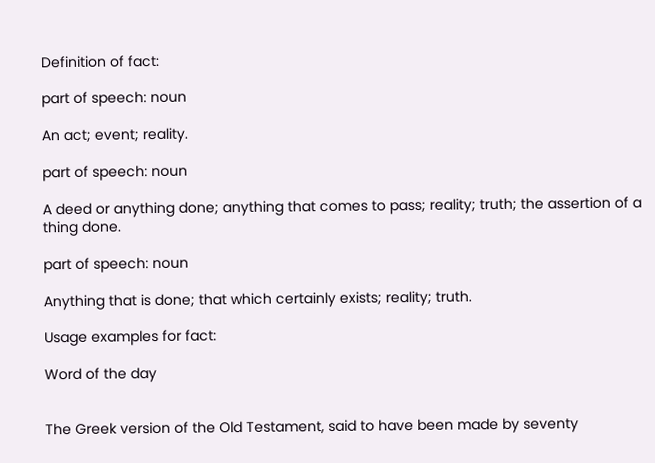Definition of fact:

part of speech: noun

An act; event; reality.

part of speech: noun

A deed or anything done; anything that comes to pass; reality; truth; the assertion of a thing done.

part of speech: noun

Anything that is done; that which certainly exists; reality; truth.

Usage examples for fact:

Word of the day


The Greek version of the Old Testament, said to have been made by seventy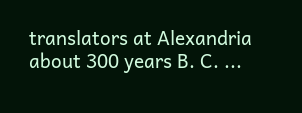translators at Alexandria about 300 years B. C. ...